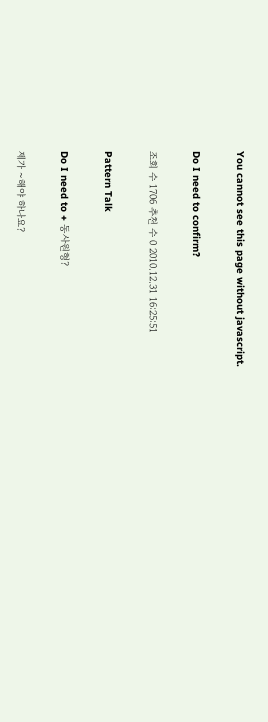You cannot see this page without javascript.

Do I need to confirm?

조회 수 1706 추천 수 0 2010.12.31 16:25:51

Pattern Talk

Do I need to + 동사원형?

제가 ~해야 하나요?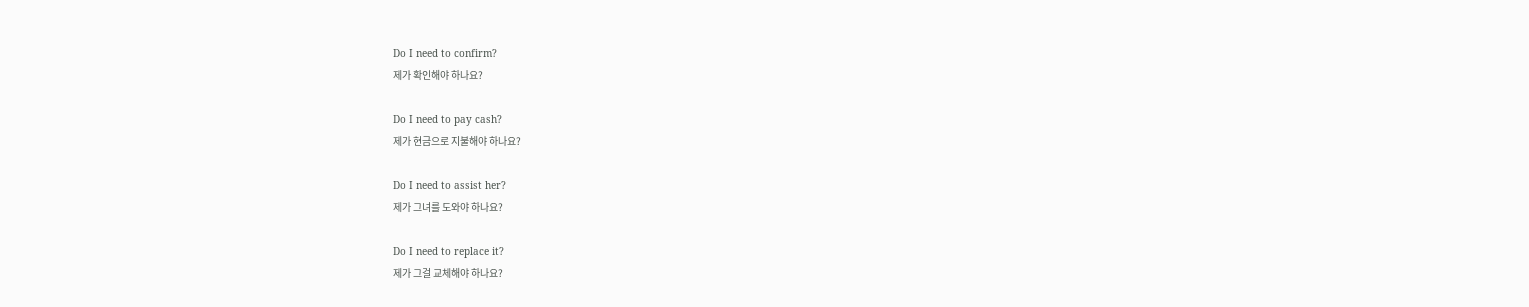Do I need to confirm?
제가 확인해야 하나요?

Do I need to pay cash?
제가 현금으로 지불해야 하나요?

Do I need to assist her?
제가 그녀를 도와야 하나요?

Do I need to replace it?
제가 그걸 교체해야 하나요?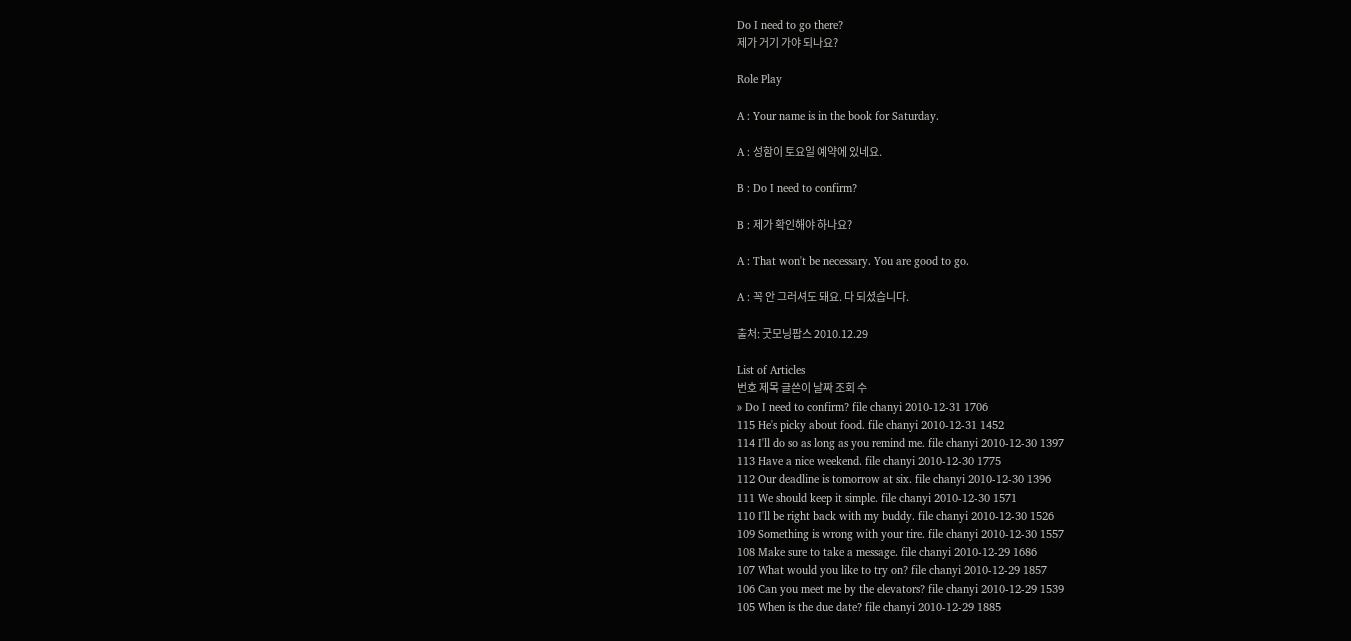Do I need to go there?
제가 거기 가야 되나요?

Role Play

A : Your name is in the book for Saturday.

A : 성함이 토요일 예약에 있네요.

B : Do I need to confirm?

B : 제가 확인해야 하나요?

A : That won't be necessary. You are good to go.

A : 꼭 안 그러셔도 돼요. 다 되셨습니다.

출처: 굿모닝팝스 2010.12.29

List of Articles
번호 제목 글쓴이 날짜 조회 수
» Do I need to confirm? file chanyi 2010-12-31 1706
115 He's picky about food. file chanyi 2010-12-31 1452
114 I'll do so as long as you remind me. file chanyi 2010-12-30 1397
113 Have a nice weekend. file chanyi 2010-12-30 1775
112 Our deadline is tomorrow at six. file chanyi 2010-12-30 1396
111 We should keep it simple. file chanyi 2010-12-30 1571
110 I'll be right back with my buddy. file chanyi 2010-12-30 1526
109 Something is wrong with your tire. file chanyi 2010-12-30 1557
108 Make sure to take a message. file chanyi 2010-12-29 1686
107 What would you like to try on? file chanyi 2010-12-29 1857
106 Can you meet me by the elevators? file chanyi 2010-12-29 1539
105 When is the due date? file chanyi 2010-12-29 1885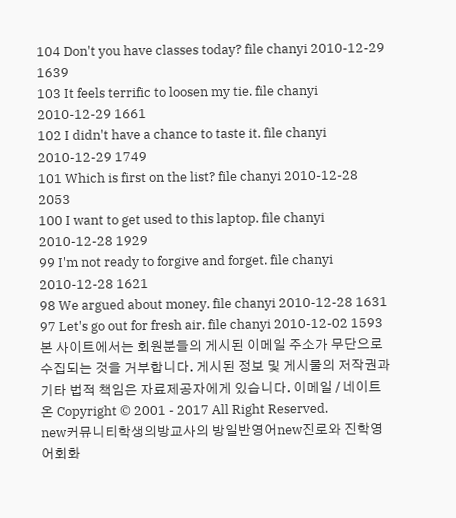104 Don't you have classes today? file chanyi 2010-12-29 1639
103 It feels terrific to loosen my tie. file chanyi 2010-12-29 1661
102 I didn't have a chance to taste it. file chanyi 2010-12-29 1749
101 Which is first on the list? file chanyi 2010-12-28 2053
100 I want to get used to this laptop. file chanyi 2010-12-28 1929
99 I'm not ready to forgive and forget. file chanyi 2010-12-28 1621
98 We argued about money. file chanyi 2010-12-28 1631
97 Let's go out for fresh air. file chanyi 2010-12-02 1593
본 사이트에서는 회원분들의 게시된 이메일 주소가 무단으로 수집되는 것을 거부합니다. 게시된 정보 및 게시물의 저작권과 기타 법적 책임은 자료제공자에게 있습니다. 이메일 / 네이트온 Copyright © 2001 - 2017 All Right Reserved.
new커뮤니티학생의방교사의 방일반영어new진로와 진학영어회화